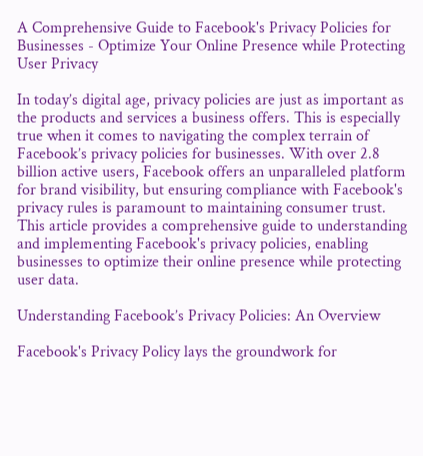A Comprehensive Guide to Facebook's Privacy Policies for Businesses - Optimize Your Online Presence while Protecting User Privacy

In today’s digital age, privacy policies are just as important as the products and services a business offers. This is especially true when it comes to navigating the complex terrain of Facebook’s privacy policies for businesses. With over 2.8 billion active users, Facebook offers an unparalleled platform for brand visibility, but ensuring compliance with Facebook's privacy rules is paramount to maintaining consumer trust. This article provides a comprehensive guide to understanding and implementing Facebook's privacy policies, enabling businesses to optimize their online presence while protecting user data.

Understanding Facebook’s Privacy Policies: An Overview

Facebook's Privacy Policy lays the groundwork for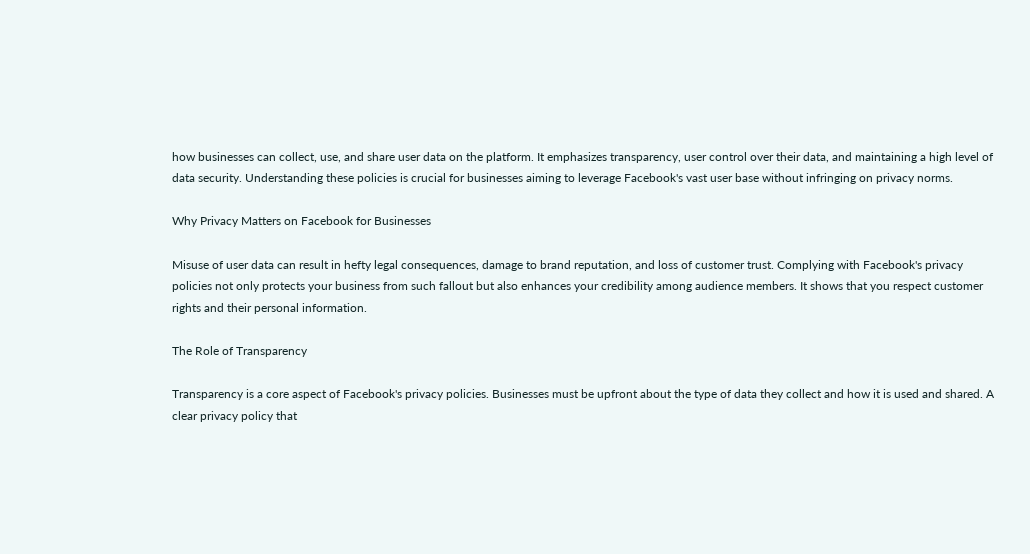how businesses can collect, use, and share user data on the platform. It emphasizes transparency, user control over their data, and maintaining a high level of data security. Understanding these policies is crucial for businesses aiming to leverage Facebook's vast user base without infringing on privacy norms.

Why Privacy Matters on Facebook for Businesses

Misuse of user data can result in hefty legal consequences, damage to brand reputation, and loss of customer trust. Complying with Facebook's privacy policies not only protects your business from such fallout but also enhances your credibility among audience members. It shows that you respect customer rights and their personal information.

The Role of Transparency

Transparency is a core aspect of Facebook's privacy policies. Businesses must be upfront about the type of data they collect and how it is used and shared. A clear privacy policy that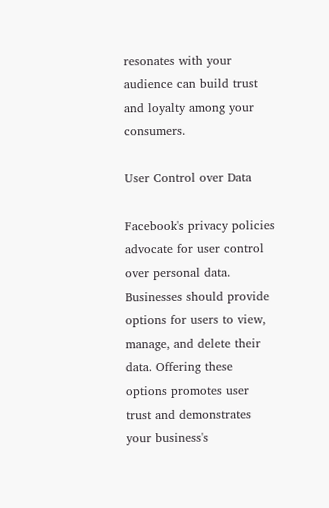resonates with your audience can build trust and loyalty among your consumers.

User Control over Data

Facebook's privacy policies advocate for user control over personal data. Businesses should provide options for users to view, manage, and delete their data. Offering these options promotes user trust and demonstrates your business's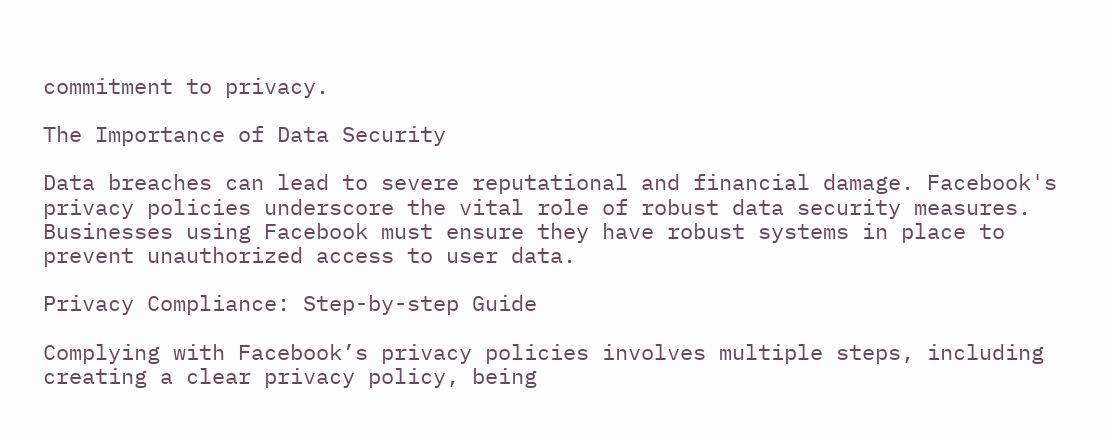commitment to privacy.

The Importance of Data Security

Data breaches can lead to severe reputational and financial damage. Facebook's privacy policies underscore the vital role of robust data security measures. Businesses using Facebook must ensure they have robust systems in place to prevent unauthorized access to user data.

Privacy Compliance: Step-by-step Guide

Complying with Facebook’s privacy policies involves multiple steps, including creating a clear privacy policy, being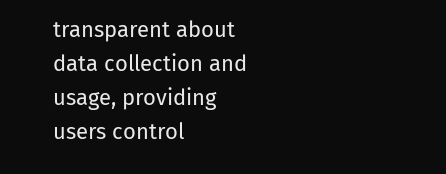transparent about data collection and usage, providing users control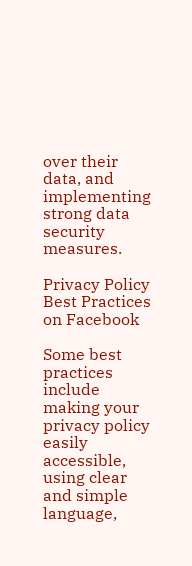over their data, and implementing strong data security measures.

Privacy Policy Best Practices on Facebook

Some best practices include making your privacy policy easily accessible, using clear and simple language,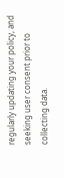regularly updating your policy, and seeking user consent prior to collecting data.